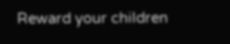Reward your children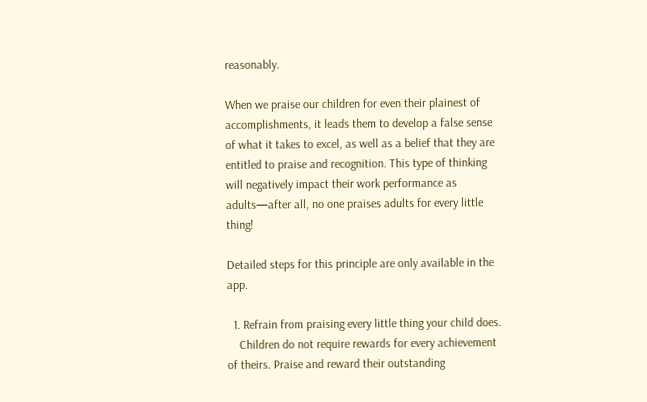reasonably.

When we praise our children for even their plainest of accomplishments, it leads them to develop a false sense of what it takes to excel, as well as a belief that they are entitled to praise and recognition. This type of thinking will negatively impact their work performance as adults—after all, no one praises adults for every little thing!

Detailed steps for this principle are only available in the app.

  1. Refrain from praising every little thing your child does.
    Children do not require rewards for every achievement of theirs. Praise and reward their outstanding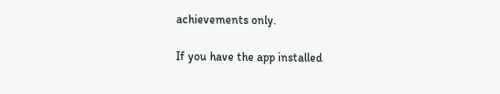achievements only.

If you have the app installed